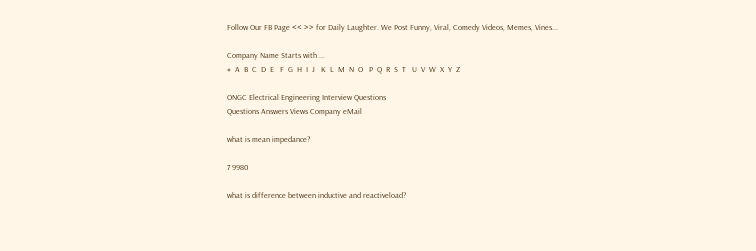Follow Our FB Page << >> for Daily Laughter. We Post Funny, Viral, Comedy Videos, Memes, Vines...

Company Name Starts with ...
#  A  B  C  D  E   F  G  H  I  J   K  L  M  N  O   P  Q  R  S  T   U  V  W  X  Y  Z

ONGC Electrical Engineering Interview Questions
Questions Answers Views Company eMail

what is mean impedance?

7 9980

what is difference between inductive and reactiveload?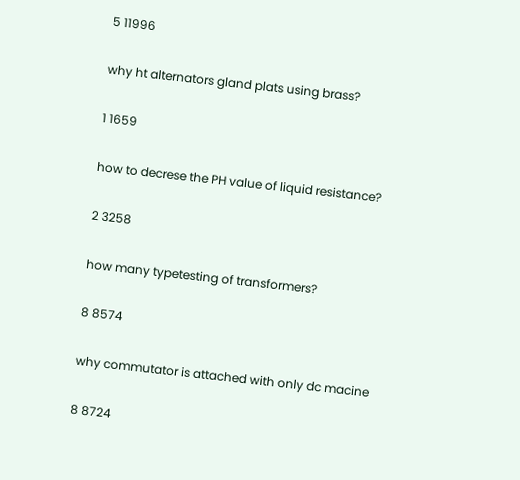5 11996

why ht alternators gland plats using brass?

1 1659

how to decrese the PH value of liquid resistance?

2 3258

how many typetesting of transformers?

8 8574

why commutator is attached with only dc macine

8 8724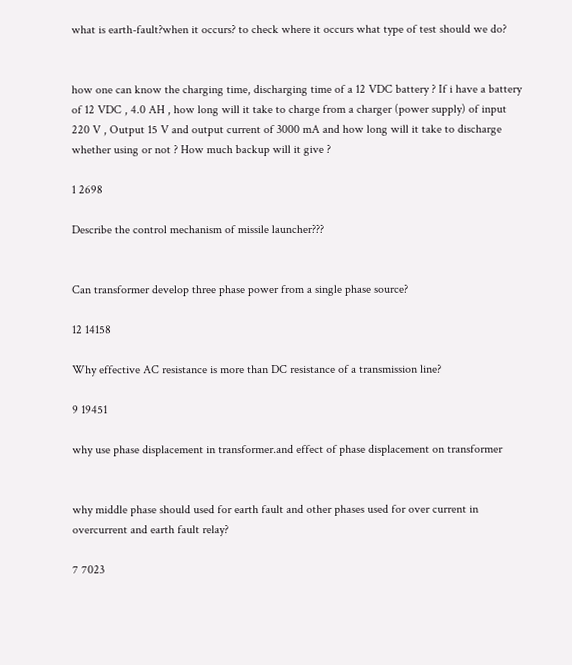what is earth-fault?when it occurs? to check where it occurs what type of test should we do?


how one can know the charging time, discharging time of a 12 VDC battery ? If i have a battery of 12 VDC , 4.0 AH , how long will it take to charge from a charger (power supply) of input 220 V , Output 15 V and output current of 3000 mA and how long will it take to discharge whether using or not ? How much backup will it give ?

1 2698

Describe the control mechanism of missile launcher???


Can transformer develop three phase power from a single phase source?

12 14158

Why effective AC resistance is more than DC resistance of a transmission line?

9 19451

why use phase displacement in transformer.and effect of phase displacement on transformer


why middle phase should used for earth fault and other phases used for over current in overcurrent and earth fault relay?

7 7023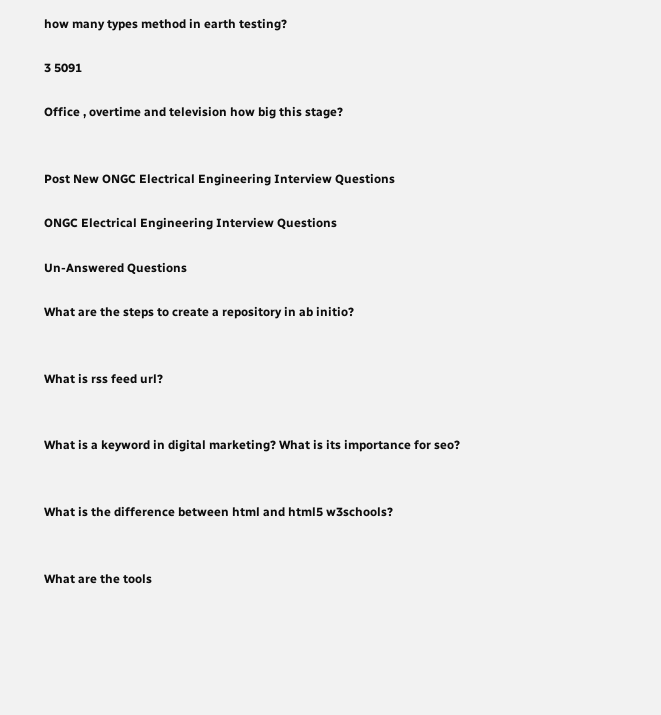how many types method in earth testing?

3 5091

Office , overtime and television how big this stage?


Post New ONGC Electrical Engineering Interview Questions

ONGC Electrical Engineering Interview Questions

Un-Answered Questions

What are the steps to create a repository in ab initio?


What is rss feed url?


What is a keyword in digital marketing? What is its importance for seo?


What is the difference between html and html5 w3schools?


What are the tools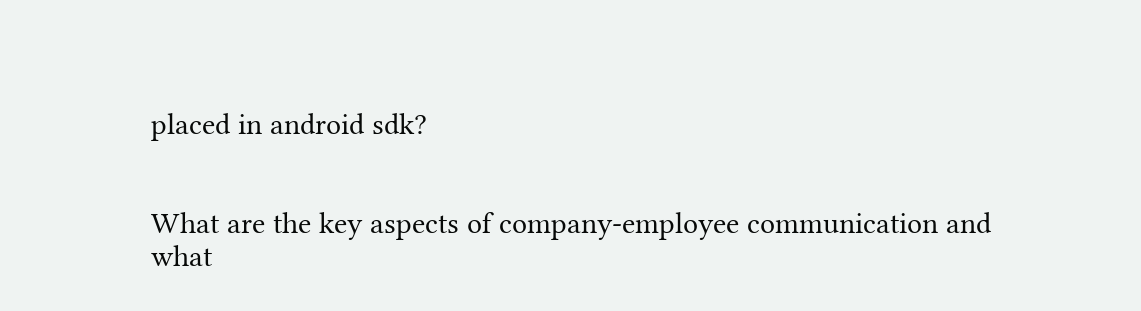placed in android sdk?


What are the key aspects of company-employee communication and what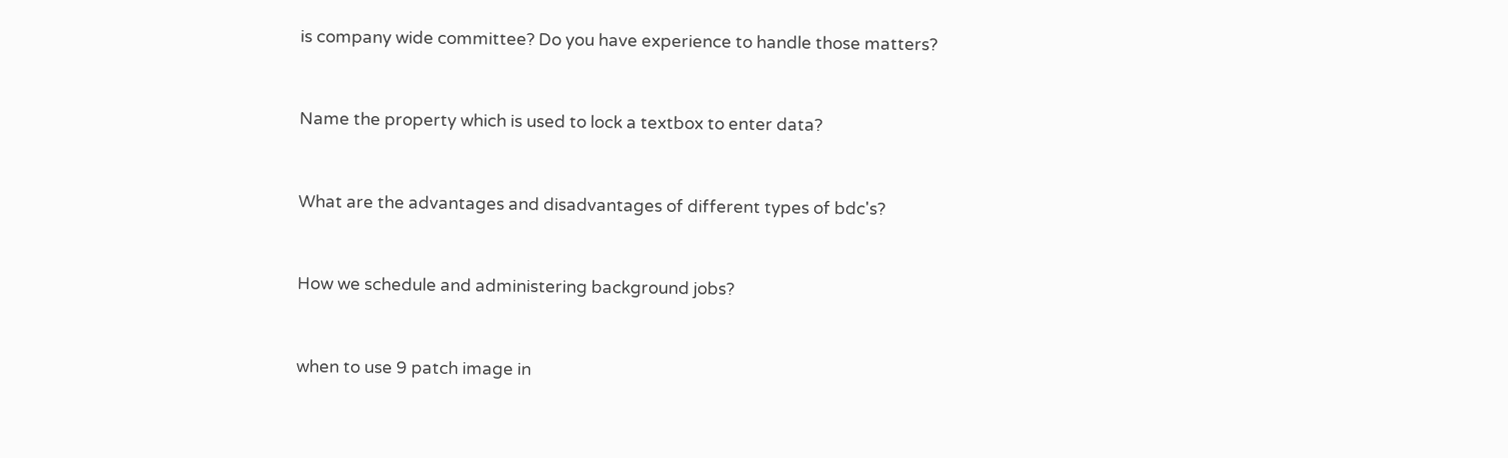is company wide committee? Do you have experience to handle those matters?


Name the property which is used to lock a textbox to enter data?


What are the advantages and disadvantages of different types of bdc's?


How we schedule and administering background jobs?


when to use 9 patch image in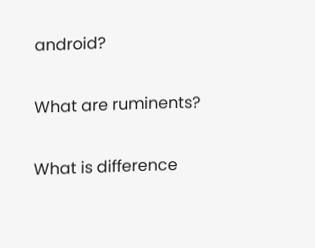android?


What are ruminents?


What is difference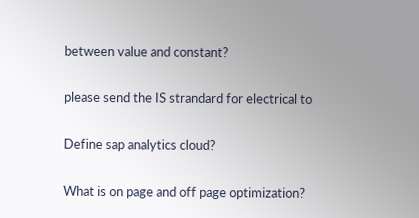between value and constant?


please send the IS strandard for electrical to


Define sap analytics cloud?


What is on page and off page optimization?